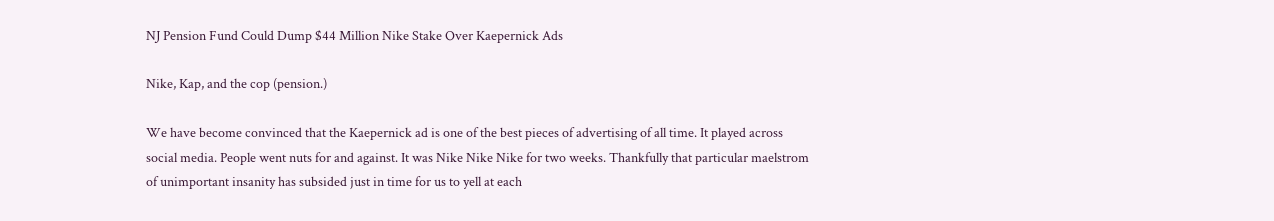NJ Pension Fund Could Dump $44 Million Nike Stake Over Kaepernick Ads

Nike, Kap, and the cop (pension.)

We have become convinced that the Kaepernick ad is one of the best pieces of advertising of all time. It played across social media. People went nuts for and against. It was Nike Nike Nike for two weeks. Thankfully that particular maelstrom of unimportant insanity has subsided just in time for us to yell at each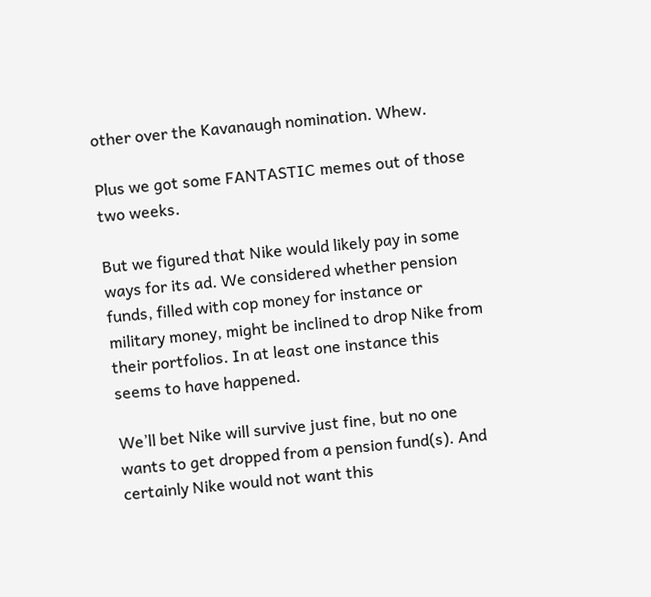other over the Kavanaugh nomination. Whew.

Plus we got some FANTASTIC memes out of those two weeks.

But we figured that Nike would likely pay in some ways for its ad. We considered whether pension funds, filled with cop money for instance or military money, might be inclined to drop Nike from their portfolios. In at least one instance this seems to have happened.

We’ll bet Nike will survive just fine, but no one wants to get dropped from a pension fund(s). And certainly Nike would not want this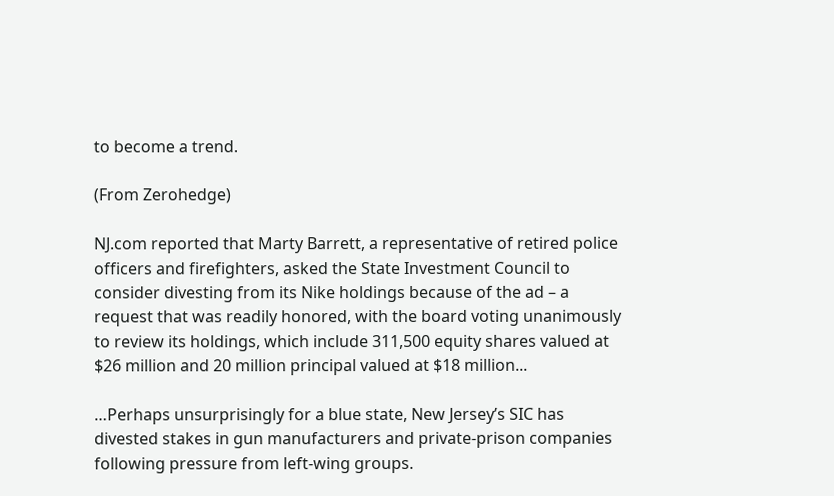to become a trend.

(From Zerohedge)

NJ.com reported that Marty Barrett, a representative of retired police officers and firefighters, asked the State Investment Council to consider divesting from its Nike holdings because of the ad – a request that was readily honored, with the board voting unanimously to review its holdings, which include 311,500 equity shares valued at $26 million and 20 million principal valued at $18 million...

…Perhaps unsurprisingly for a blue state, New Jersey’s SIC has divested stakes in gun manufacturers and private-prison companies following pressure from left-wing groups.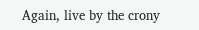Again, live by the crony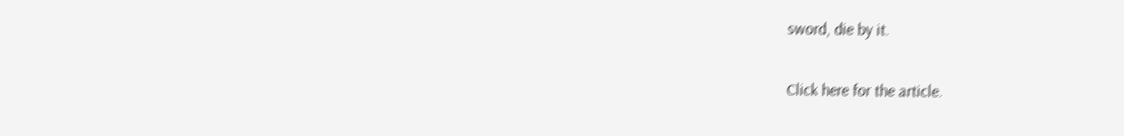sword, die by it.

Click here for the article.